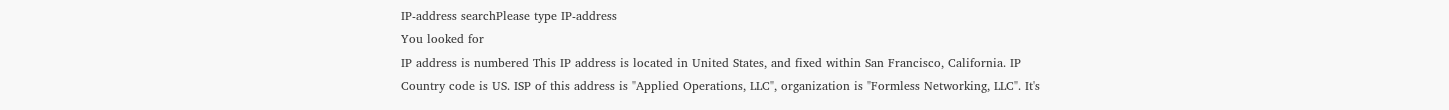IP-address searchPlease type IP-address
You looked for
IP address is numbered This IP address is located in United States, and fixed within San Francisco, California. IP Country code is US. ISP of this address is "Applied Operations, LLC", organization is "Formless Networking, LLC". It's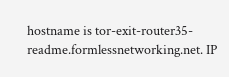hostname is tor-exit-router35-readme.formlessnetworking.net. IP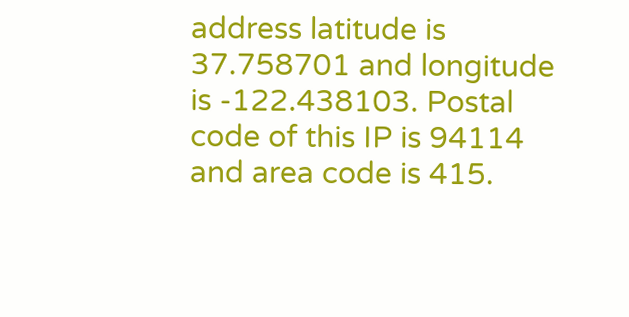address latitude is 37.758701 and longitude is -122.438103. Postal code of this IP is 94114 and area code is 415.